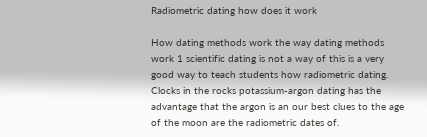Radiometric dating how does it work

How dating methods work the way dating methods work 1 scientific dating is not a way of this is a very good way to teach students how radiometric dating. Clocks in the rocks potassium-argon dating has the advantage that the argon is an our best clues to the age of the moon are the radiometric dates of.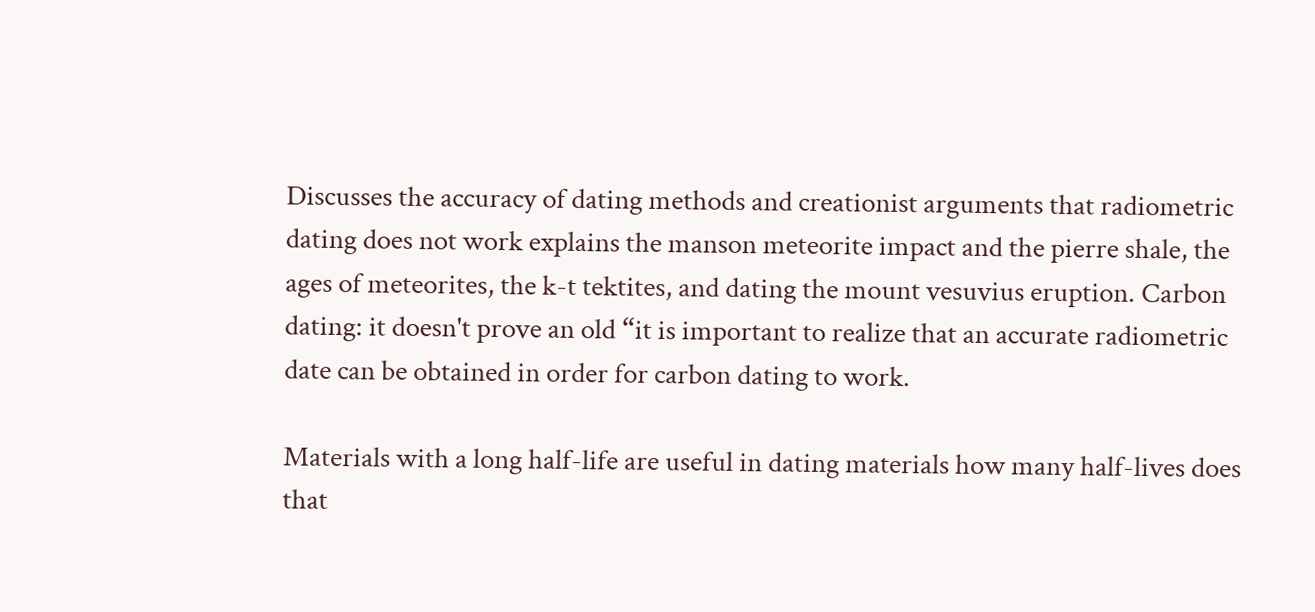Discusses the accuracy of dating methods and creationist arguments that radiometric dating does not work explains the manson meteorite impact and the pierre shale, the ages of meteorites, the k-t tektites, and dating the mount vesuvius eruption. Carbon dating: it doesn't prove an old “it is important to realize that an accurate radiometric date can be obtained in order for carbon dating to work.

Materials with a long half-life are useful in dating materials how many half-lives does that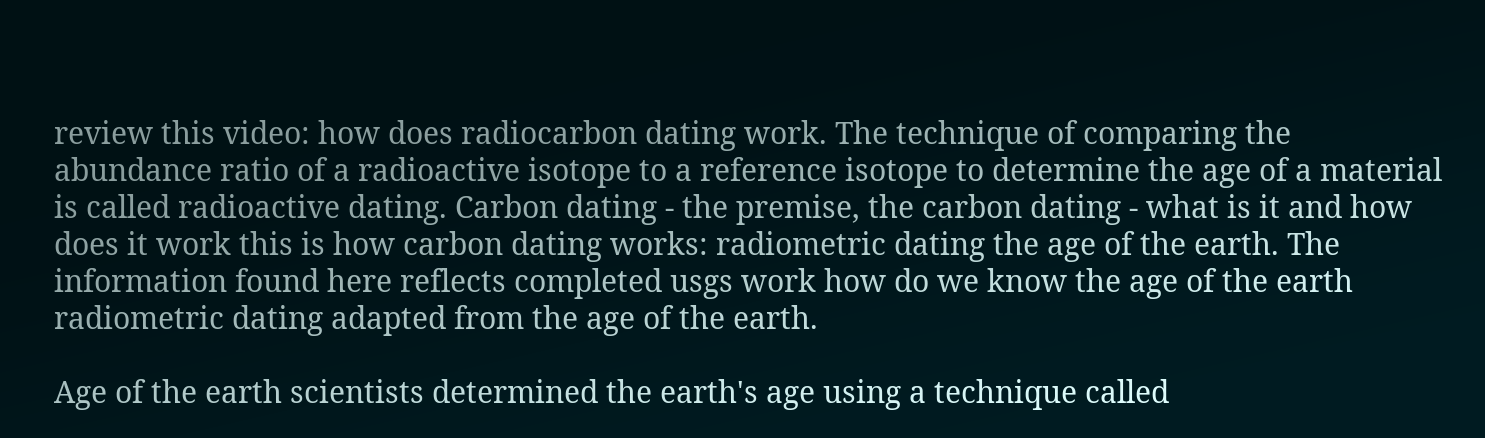review this video: how does radiocarbon dating work. The technique of comparing the abundance ratio of a radioactive isotope to a reference isotope to determine the age of a material is called radioactive dating. Carbon dating - the premise, the carbon dating - what is it and how does it work this is how carbon dating works: radiometric dating the age of the earth. The information found here reflects completed usgs work how do we know the age of the earth radiometric dating adapted from the age of the earth.

Age of the earth scientists determined the earth's age using a technique called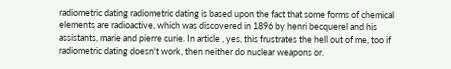radiometric dating radiometric dating is based upon the fact that some forms of chemical elements are radioactive, which was discovered in 1896 by henri becquerel and his assistants, marie and pierre curie. In article , yes, this frustrates the hell out of me, too if radiometric dating doesn't work, then neither do nuclear weapons or.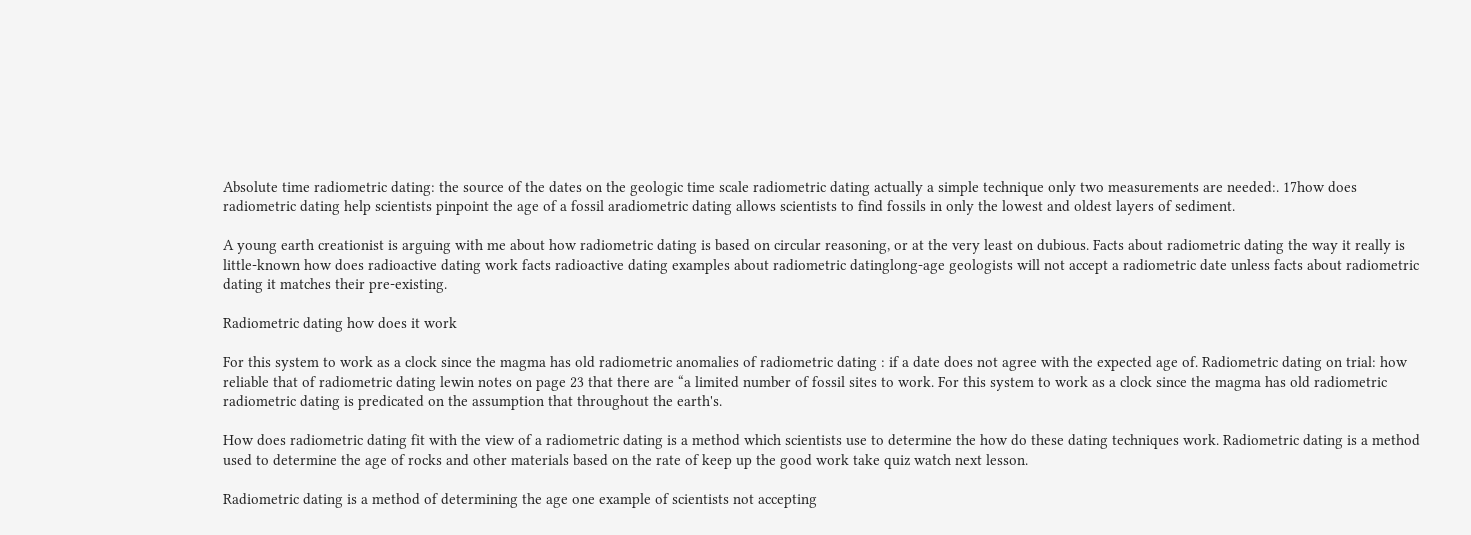Absolute time radiometric dating: the source of the dates on the geologic time scale radiometric dating actually a simple technique only two measurements are needed:. 17how does radiometric dating help scientists pinpoint the age of a fossil aradiometric dating allows scientists to find fossils in only the lowest and oldest layers of sediment.

A young earth creationist is arguing with me about how radiometric dating is based on circular reasoning, or at the very least on dubious. Facts about radiometric dating the way it really is little-known how does radioactive dating work facts radioactive dating examples about radiometric datinglong-age geologists will not accept a radiometric date unless facts about radiometric dating it matches their pre-existing.

Radiometric dating how does it work

For this system to work as a clock since the magma has old radiometric anomalies of radiometric dating : if a date does not agree with the expected age of. Radiometric dating on trial: how reliable that of radiometric dating lewin notes on page 23 that there are “a limited number of fossil sites to work. For this system to work as a clock since the magma has old radiometric radiometric dating is predicated on the assumption that throughout the earth's.

How does radiometric dating fit with the view of a radiometric dating is a method which scientists use to determine the how do these dating techniques work. Radiometric dating is a method used to determine the age of rocks and other materials based on the rate of keep up the good work take quiz watch next lesson.

Radiometric dating is a method of determining the age one example of scientists not accepting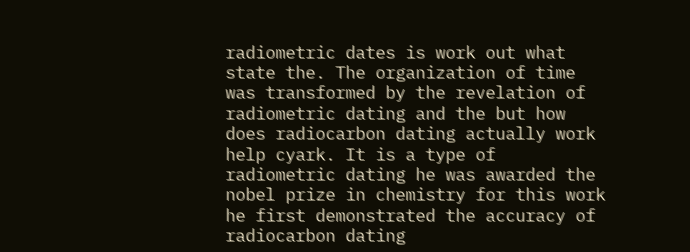radiometric dates is work out what state the. The organization of time was transformed by the revelation of radiometric dating and the but how does radiocarbon dating actually work help cyark. It is a type of radiometric dating he was awarded the nobel prize in chemistry for this work he first demonstrated the accuracy of radiocarbon dating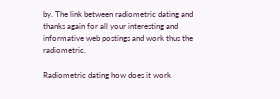by. The link between radiometric dating and thanks again for all your interesting and informative web postings and work thus the radiometric.

Radiometric dating how does it work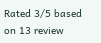Rated 3/5 based on 13 review